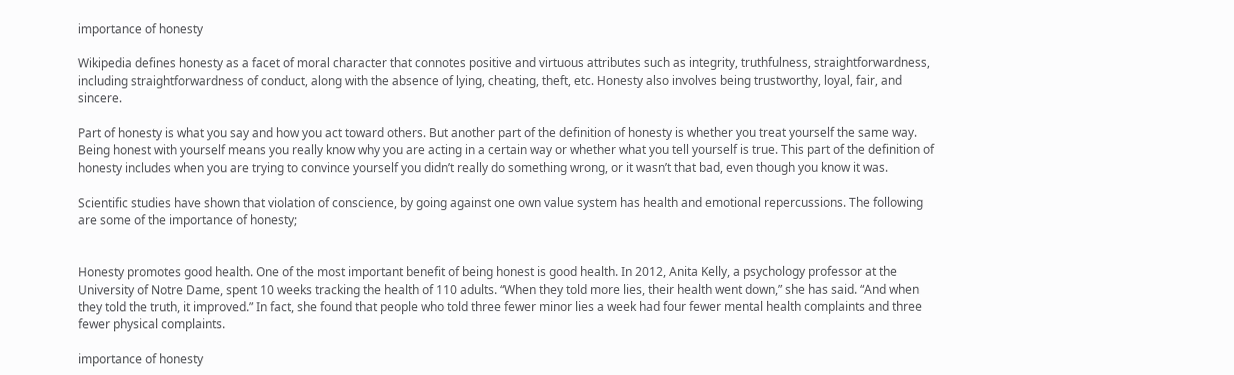importance of honesty

Wikipedia defines honesty as a facet of moral character that connotes positive and virtuous attributes such as integrity, truthfulness, straightforwardness, including straightforwardness of conduct, along with the absence of lying, cheating, theft, etc. Honesty also involves being trustworthy, loyal, fair, and sincere.

Part of honesty is what you say and how you act toward others. But another part of the definition of honesty is whether you treat yourself the same way. Being honest with yourself means you really know why you are acting in a certain way or whether what you tell yourself is true. This part of the definition of honesty includes when you are trying to convince yourself you didn’t really do something wrong, or it wasn’t that bad, even though you know it was.

Scientific studies have shown that violation of conscience, by going against one own value system has health and emotional repercussions. The following are some of the importance of honesty;


Honesty promotes good health. One of the most important benefit of being honest is good health. In 2012, Anita Kelly, a psychology professor at the University of Notre Dame, spent 10 weeks tracking the health of 110 adults. “When they told more lies, their health went down,” she has said. “And when they told the truth, it improved.” In fact, she found that people who told three fewer minor lies a week had four fewer mental health complaints and three fewer physical complaints.

importance of honesty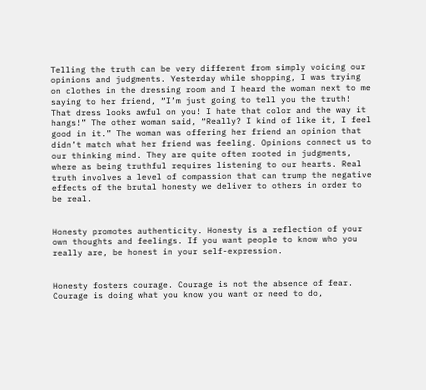Telling the truth can be very different from simply voicing our opinions and judgments. Yesterday while shopping, I was trying on clothes in the dressing room and I heard the woman next to me saying to her friend, “I’m just going to tell you the truth! That dress looks awful on you! I hate that color and the way it hangs!” The other woman said, “Really? I kind of like it, I feel good in it.” The woman was offering her friend an opinion that didn’t match what her friend was feeling. Opinions connect us to our thinking mind. They are quite often rooted in judgments, where as being truthful requires listening to our hearts. Real truth involves a level of compassion that can trump the negative effects of the brutal honesty we deliver to others in order to be real.


Honesty promotes authenticity. Honesty is a reflection of your own thoughts and feelings. If you want people to know who you really are, be honest in your self-expression.


Honesty fosters courage. Courage is not the absence of fear. Courage is doing what you know you want or need to do,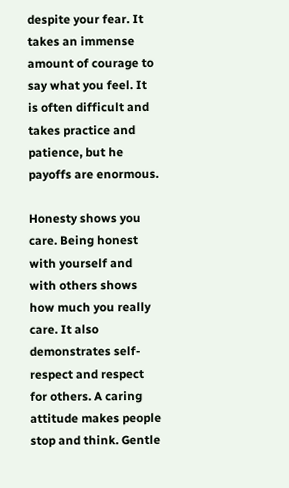despite your fear. It takes an immense amount of courage to say what you feel. It is often difficult and takes practice and patience, but he payoffs are enormous.

Honesty shows you care. Being honest with yourself and with others shows how much you really care. It also demonstrates self-respect and respect for others. A caring attitude makes people stop and think. Gentle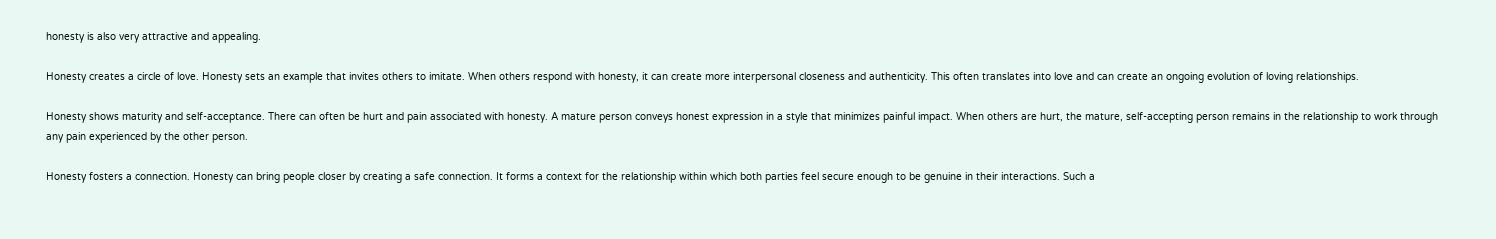honesty is also very attractive and appealing.

Honesty creates a circle of love. Honesty sets an example that invites others to imitate. When others respond with honesty, it can create more interpersonal closeness and authenticity. This often translates into love and can create an ongoing evolution of loving relationships.

Honesty shows maturity and self-acceptance. There can often be hurt and pain associated with honesty. A mature person conveys honest expression in a style that minimizes painful impact. When others are hurt, the mature, self-accepting person remains in the relationship to work through any pain experienced by the other person.

Honesty fosters a connection. Honesty can bring people closer by creating a safe connection. It forms a context for the relationship within which both parties feel secure enough to be genuine in their interactions. Such a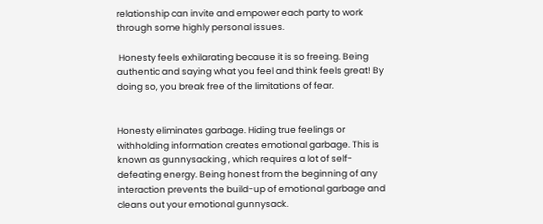relationship can invite and empower each party to work through some highly personal issues.

 Honesty feels exhilarating because it is so freeing. Being authentic and saying what you feel and think feels great! By doing so, you break free of the limitations of fear.


Honesty eliminates garbage. Hiding true feelings or withholding information creates emotional garbage. This is known as gunnysacking , which requires a lot of self-defeating energy. Being honest from the beginning of any interaction prevents the build-up of emotional garbage and cleans out your emotional gunnysack.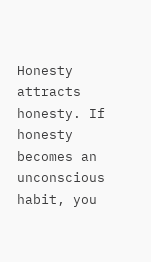Honesty attracts honesty. If honesty becomes an unconscious habit, you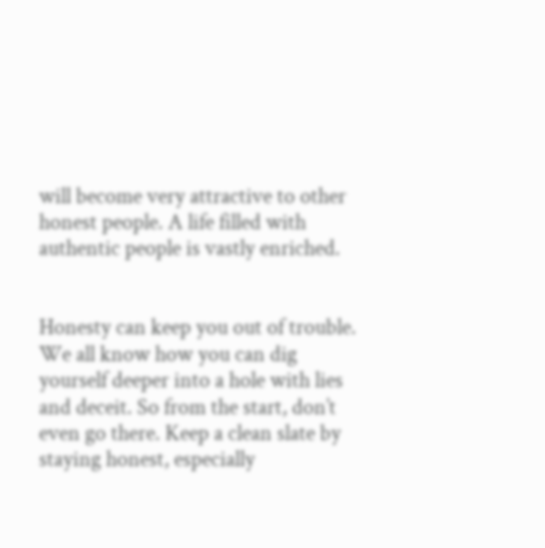will become very attractive to other honest people. A life filled with authentic people is vastly enriched.


Honesty can keep you out of trouble. We all know how you can dig yourself deeper into a hole with lies and deceit. So from the start, don’t even go there. Keep a clean slate by staying honest, especially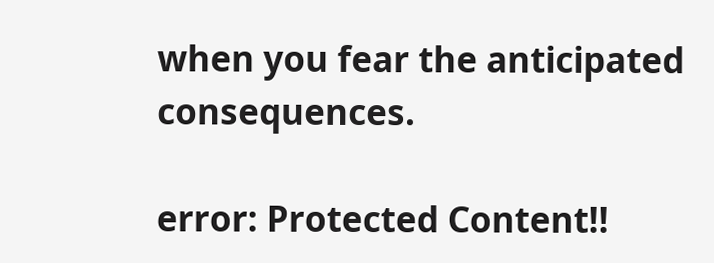when you fear the anticipated consequences.

error: Protected Content!!